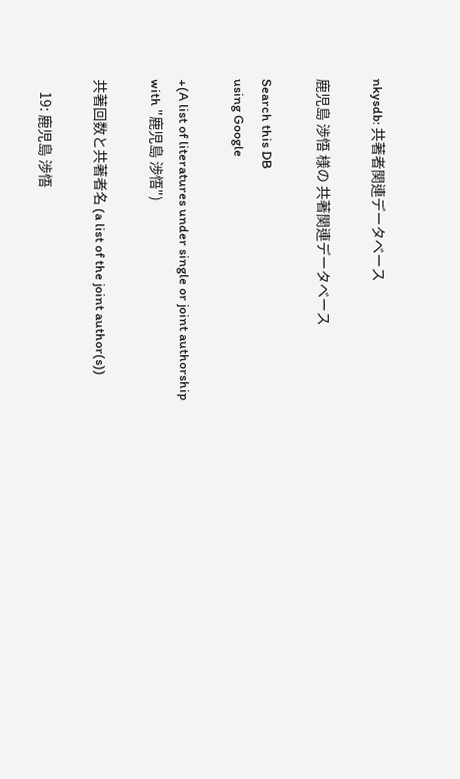nkysdb: 共著者関連データベース

鹿児島 渉悟 様の 共著関連データベース

Search this DB
using Google

+(A list of literatures under single or joint authorship with "鹿児島 渉悟")

共著回数と共著者名 (a list of the joint author(s))

    19: 鹿児島 渉悟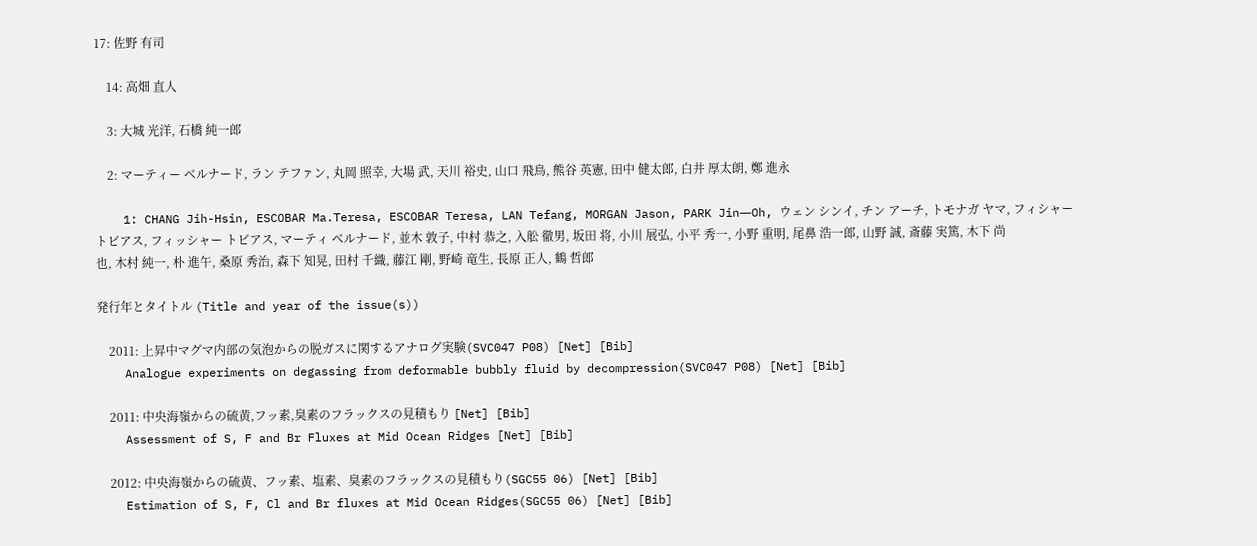17: 佐野 有司

    14: 高畑 直人

    3: 大城 光洋, 石橋 純一郎

    2: マーティー ベルナード, ラン テファン, 丸岡 照幸, 大場 武, 天川 裕史, 山口 飛鳥, 熊谷 英憲, 田中 健太郎, 白井 厚太朗, 鄭 進永

    1: CHANG Jih-Hsin, ESCOBAR Ma.Teresa, ESCOBAR Teresa, LAN Tefang, MORGAN Jason, PARK Jin―Oh, ウェン シンイ, チン アーチ, トモナガ ヤマ, フィシャー トビアス, フィッシャー トビアス, マーティ ベルナード, 並木 敦子, 中村 恭之, 入舩 徹男, 坂田 将, 小川 展弘, 小平 秀一, 小野 重明, 尾鼻 浩一郎, 山野 誠, 斎藤 実篤, 木下 尚也, 木村 純一, 朴 進午, 桑原 秀治, 森下 知晃, 田村 千織, 藤江 剛, 野崎 竜生, 長原 正人, 鶴 哲郎

発行年とタイトル (Title and year of the issue(s))

    2011: 上昇中マグマ内部の気泡からの脱ガスに関するアナログ実験(SVC047 P08) [Net] [Bib]
    Analogue experiments on degassing from deformable bubbly fluid by decompression(SVC047 P08) [Net] [Bib]

    2011: 中央海嶺からの硫黄,フッ素,臭素のフラックスの見積もり [Net] [Bib]
    Assessment of S, F and Br Fluxes at Mid Ocean Ridges [Net] [Bib]

    2012: 中央海嶺からの硫黄、フッ素、塩素、臭素のフラックスの見積もり(SGC55 06) [Net] [Bib]
    Estimation of S, F, Cl and Br fluxes at Mid Ocean Ridges(SGC55 06) [Net] [Bib]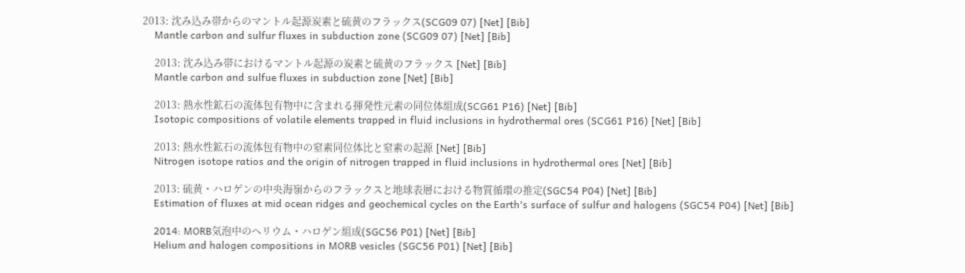2013: 沈み込み帯からのマントル起源炭素と硫黄のフラックス(SCG09 07) [Net] [Bib]
    Mantle carbon and sulfur fluxes in subduction zone (SCG09 07) [Net] [Bib]

    2013: 沈み込み帯におけるマントル起源の炭素と硫黄のフラックス [Net] [Bib]
    Mantle carbon and sulfue fluxes in subduction zone [Net] [Bib]

    2013: 熱水性鉱石の流体包有物中に含まれる揮発性元素の同位体組成(SCG61 P16) [Net] [Bib]
    Isotopic compositions of volatile elements trapped in fluid inclusions in hydrothermal ores (SCG61 P16) [Net] [Bib]

    2013: 熱水性鉱石の流体包有物中の窒素同位体比と窒素の起源 [Net] [Bib]
    Nitrogen isotope ratios and the origin of nitrogen trapped in fluid inclusions in hydrothermal ores [Net] [Bib]

    2013: 硫黄・ハロゲンの中央海嶺からのフラックスと地球表層における物質循環の推定(SGC54 P04) [Net] [Bib]
    Estimation of fluxes at mid ocean ridges and geochemical cycles on the Earth's surface of sulfur and halogens (SGC54 P04) [Net] [Bib]

    2014: MORB気泡中のヘリウム・ハロゲン組成(SGC56 P01) [Net] [Bib]
    Helium and halogen compositions in MORB vesicles (SGC56 P01) [Net] [Bib]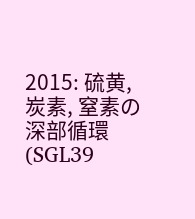2015: 硫黄, 炭素, 窒素の深部循環(SGL39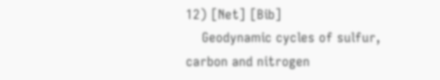12) [Net] [Bib]
    Geodynamic cycles of sulfur, carbon and nitrogen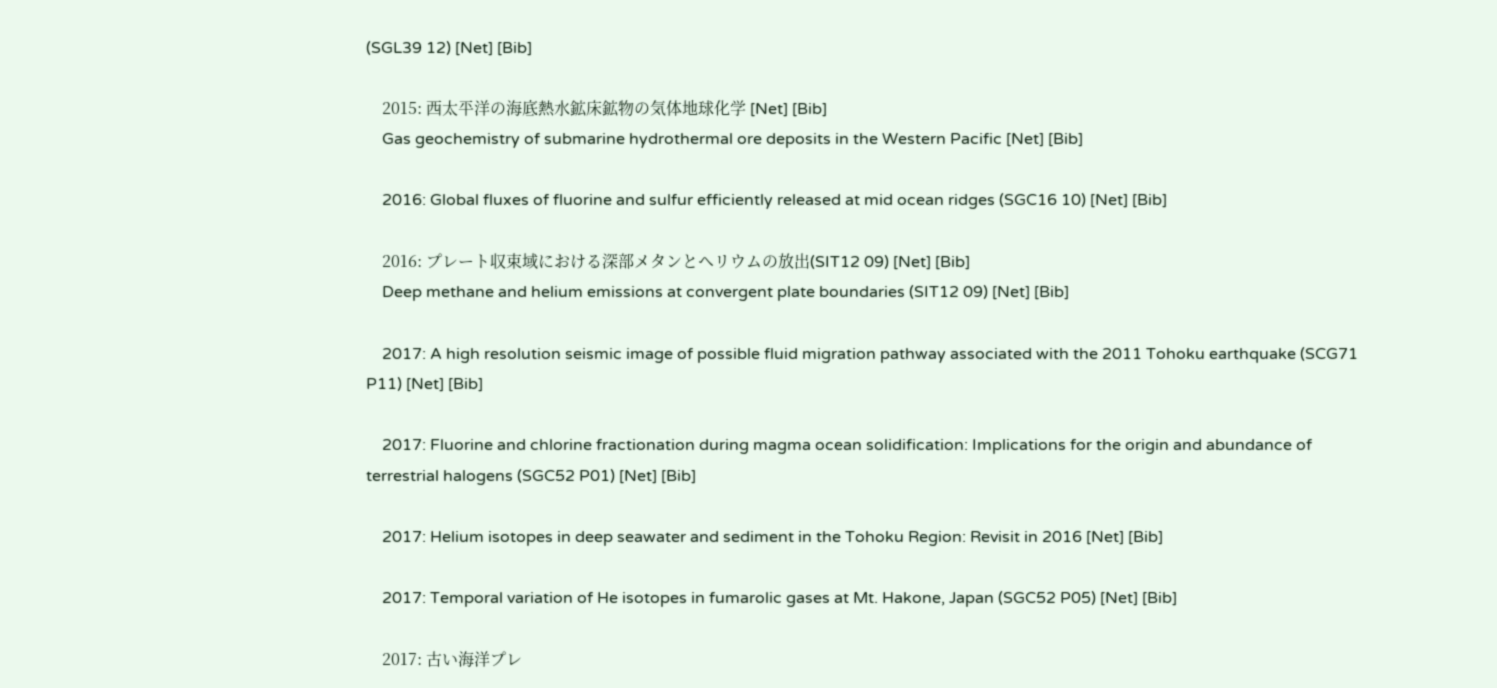(SGL39 12) [Net] [Bib]

    2015: 西太平洋の海底熱水鉱床鉱物の気体地球化学 [Net] [Bib]
    Gas geochemistry of submarine hydrothermal ore deposits in the Western Pacific [Net] [Bib]

    2016: Global fluxes of fluorine and sulfur efficiently released at mid ocean ridges (SGC16 10) [Net] [Bib]

    2016: プレート収束域における深部メタンとヘリウムの放出(SIT12 09) [Net] [Bib]
    Deep methane and helium emissions at convergent plate boundaries (SIT12 09) [Net] [Bib]

    2017: A high resolution seismic image of possible fluid migration pathway associated with the 2011 Tohoku earthquake (SCG71 P11) [Net] [Bib]

    2017: Fluorine and chlorine fractionation during magma ocean solidification: Implications for the origin and abundance of terrestrial halogens (SGC52 P01) [Net] [Bib]

    2017: Helium isotopes in deep seawater and sediment in the Tohoku Region: Revisit in 2016 [Net] [Bib]

    2017: Temporal variation of He isotopes in fumarolic gases at Mt. Hakone, Japan (SGC52 P05) [Net] [Bib]

    2017: 古い海洋プレ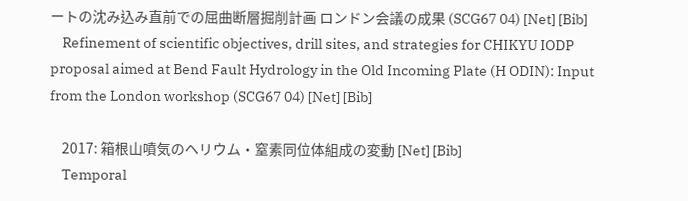ートの沈み込み直前での屈曲断層掘削計画 ロンドン会議の成果 (SCG67 04) [Net] [Bib]
    Refinement of scientific objectives, drill sites, and strategies for CHIKYU IODP proposal aimed at Bend Fault Hydrology in the Old Incoming Plate (H ODIN): Input from the London workshop (SCG67 04) [Net] [Bib]

    2017: 箱根山噴気のヘリウム・窒素同位体組成の変動 [Net] [Bib]
    Temporal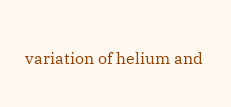variation of helium and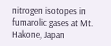nitrogen isotopes in fumarolic gases at Mt. Hakone, Japan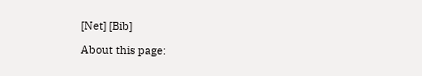[Net] [Bib]

About this page: